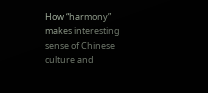How “harmony” makes interesting sense of Chinese culture and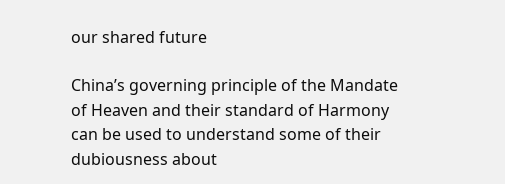our shared future

China’s governing principle of the Mandate of Heaven and their standard of Harmony can be used to understand some of their dubiousness about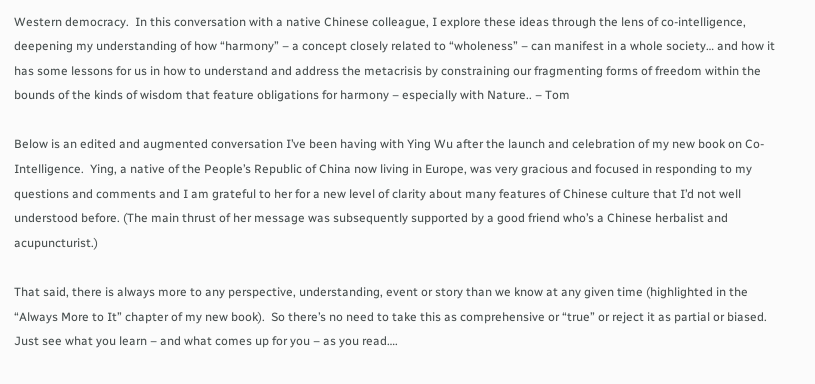Western democracy.  In this conversation with a native Chinese colleague, I explore these ideas through the lens of co-intelligence, deepening my understanding of how “harmony” – a concept closely related to “wholeness” – can manifest in a whole society… and how it has some lessons for us in how to understand and address the metacrisis by constraining our fragmenting forms of freedom within the bounds of the kinds of wisdom that feature obligations for harmony – especially with Nature.. – Tom

Below is an edited and augmented conversation I’ve been having with Ying Wu after the launch and celebration of my new book on Co-Intelligence.  Ying, a native of the People’s Republic of China now living in Europe, was very gracious and focused in responding to my questions and comments and I am grateful to her for a new level of clarity about many features of Chinese culture that I’d not well understood before. (The main thrust of her message was subsequently supported by a good friend who’s a Chinese herbalist and acupuncturist.)

That said, there is always more to any perspective, understanding, event or story than we know at any given time (highlighted in the “Always More to It” chapter of my new book).  So there’s no need to take this as comprehensive or “true” or reject it as partial or biased.  Just see what you learn – and what comes up for you – as you read….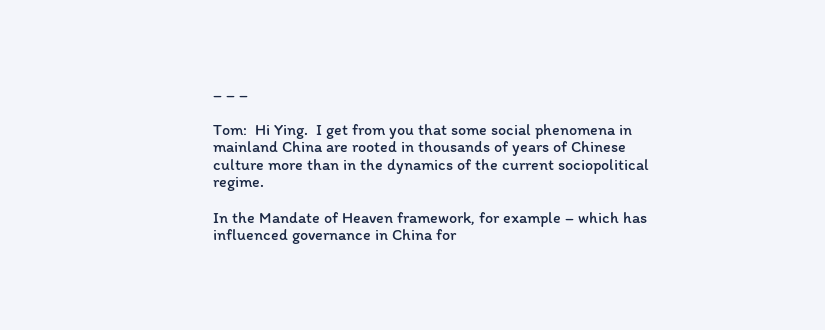– – –

Tom:  Hi Ying.  I get from you that some social phenomena in mainland China are rooted in thousands of years of Chinese culture more than in the dynamics of the current sociopolitical regime.

In the Mandate of Heaven framework, for example – which has influenced governance in China for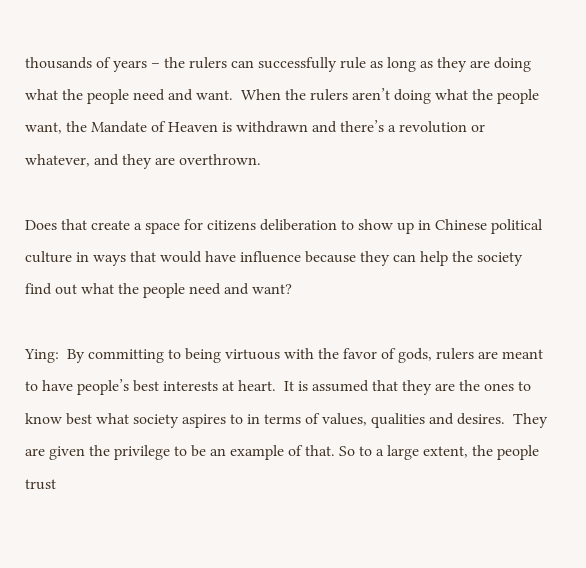thousands of years – the rulers can successfully rule as long as they are doing what the people need and want.  When the rulers aren’t doing what the people want, the Mandate of Heaven is withdrawn and there’s a revolution or whatever, and they are overthrown.

Does that create a space for citizens deliberation to show up in Chinese political culture in ways that would have influence because they can help the society find out what the people need and want?

Ying:  By committing to being virtuous with the favor of gods, rulers are meant to have people’s best interests at heart.  It is assumed that they are the ones to know best what society aspires to in terms of values, qualities and desires.  They are given the privilege to be an example of that. So to a large extent, the people trust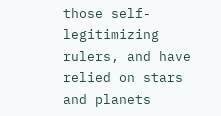those self-legitimizing rulers, and have relied on stars and planets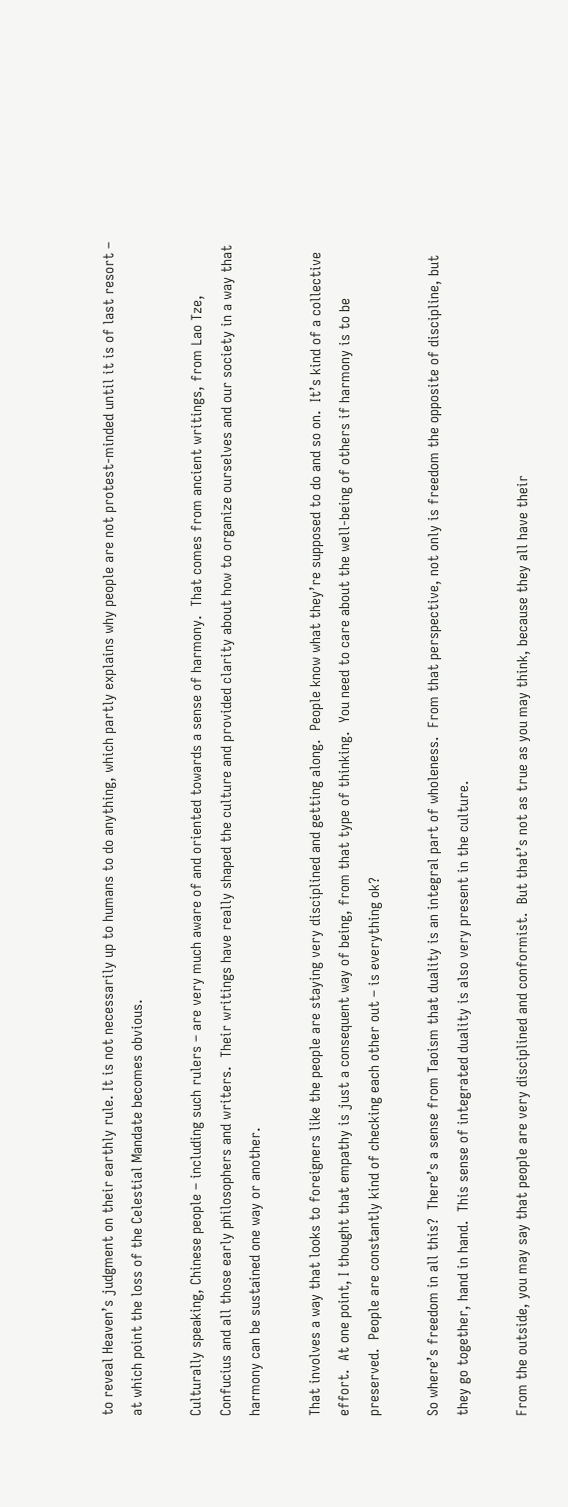to reveal Heaven’s judgment on their earthly rule. It is not necessarily up to humans to do anything, which partly explains why people are not protest-minded until it is of last resort – at which point the loss of the Celestial Mandate becomes obvious.

Culturally speaking, Chinese people – including such rulers – are very much aware of and oriented towards a sense of harmony.  That comes from ancient writings, from Lao Tze, Confucius and all those early philosophers and writers.  Their writings have really shaped the culture and provided clarity about how to organize ourselves and our society in a way that harmony can be sustained one way or another.

That involves a way that looks to foreigners like the people are staying very disciplined and getting along.  People know what they’re supposed to do and so on.  It’s kind of a collective effort.  At one point, I thought that empathy is just a consequent way of being, from that type of thinking.  You need to care about the well-being of others if harmony is to be preserved.  People are constantly kind of checking each other out – is everything ok?

So where’s freedom in all this?  There’s a sense from Taoism that duality is an integral part of wholeness.  From that perspective, not only is freedom the opposite of discipline, but they go together, hand in hand.  This sense of integrated duality is also very present in the culture.

From the outside, you may say that people are very disciplined and conformist.  But that’s not as true as you may think, because they all have their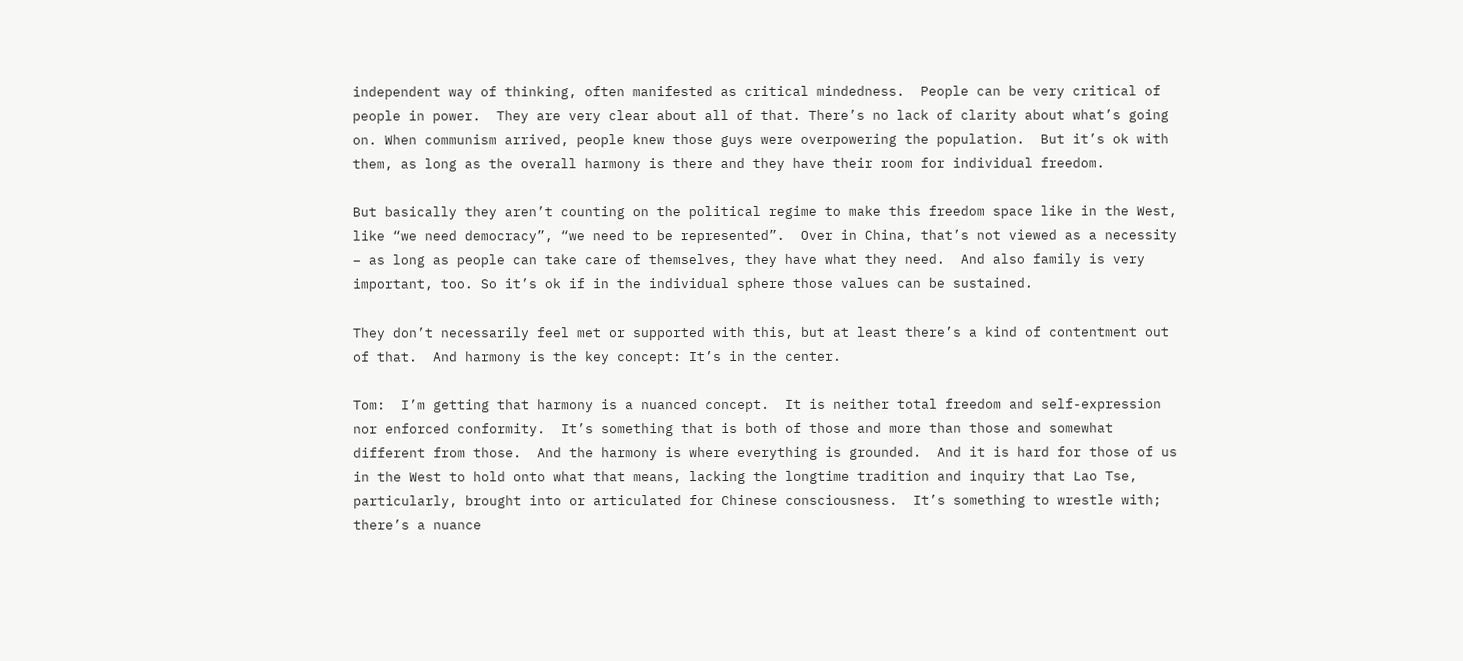independent way of thinking, often manifested as critical mindedness.  People can be very critical of people in power.  They are very clear about all of that. There’s no lack of clarity about what’s going on. When communism arrived, people knew those guys were overpowering the population.  But it’s ok with them, as long as the overall harmony is there and they have their room for individual freedom.

But basically they aren’t counting on the political regime to make this freedom space like in the West, like “we need democracy”, “we need to be represented”.  Over in China, that’s not viewed as a necessity – as long as people can take care of themselves, they have what they need.  And also family is very important, too. So it’s ok if in the individual sphere those values can be sustained.

They don’t necessarily feel met or supported with this, but at least there’s a kind of contentment out of that.  And harmony is the key concept: It’s in the center.

Tom:  I’m getting that harmony is a nuanced concept.  It is neither total freedom and self-expression nor enforced conformity.  It’s something that is both of those and more than those and somewhat different from those.  And the harmony is where everything is grounded.  And it is hard for those of us in the West to hold onto what that means, lacking the longtime tradition and inquiry that Lao Tse, particularly, brought into or articulated for Chinese consciousness.  It’s something to wrestle with; there’s a nuance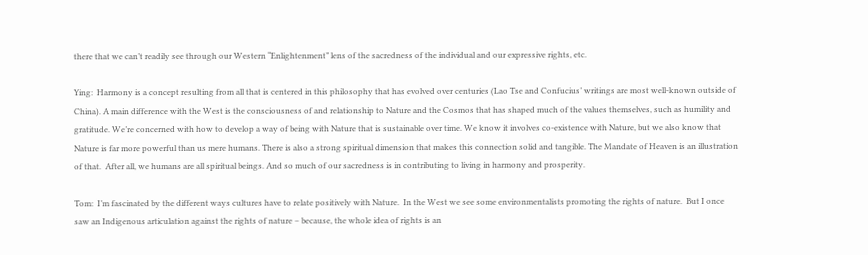there that we can’t readily see through our Western “Enlightenment” lens of the sacredness of the individual and our expressive rights, etc.

Ying:  Harmony is a concept resulting from all that is centered in this philosophy that has evolved over centuries (Lao Tse and Confucius’ writings are most well-known outside of China). A main difference with the West is the consciousness of and relationship to Nature and the Cosmos that has shaped much of the values themselves, such as humility and gratitude. We’re concerned with how to develop a way of being with Nature that is sustainable over time. We know it involves co-existence with Nature, but we also know that Nature is far more powerful than us mere humans. There is also a strong spiritual dimension that makes this connection solid and tangible. The Mandate of Heaven is an illustration of that.  After all, we humans are all spiritual beings. And so much of our sacredness is in contributing to living in harmony and prosperity.

Tom:  I’m fascinated by the different ways cultures have to relate positively with Nature.  In the West we see some environmentalists promoting the rights of nature.  But I once saw an Indigenous articulation against the rights of nature – because, the whole idea of rights is an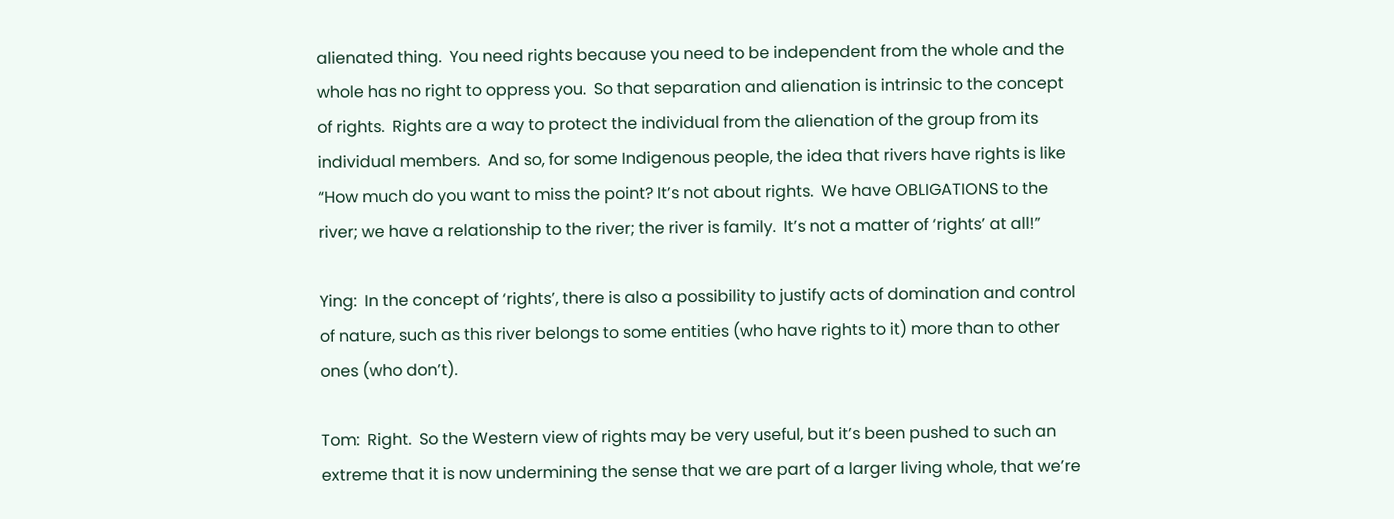alienated thing.  You need rights because you need to be independent from the whole and the whole has no right to oppress you.  So that separation and alienation is intrinsic to the concept of rights.  Rights are a way to protect the individual from the alienation of the group from its individual members.  And so, for some Indigenous people, the idea that rivers have rights is like “How much do you want to miss the point? It’s not about rights.  We have OBLIGATIONS to the river; we have a relationship to the river; the river is family.  It’s not a matter of ‘rights’ at all!”

Ying:  In the concept of ‘rights’, there is also a possibility to justify acts of domination and control of nature, such as this river belongs to some entities (who have rights to it) more than to other ones (who don’t).

Tom:  Right.  So the Western view of rights may be very useful, but it’s been pushed to such an extreme that it is now undermining the sense that we are part of a larger living whole, that we’re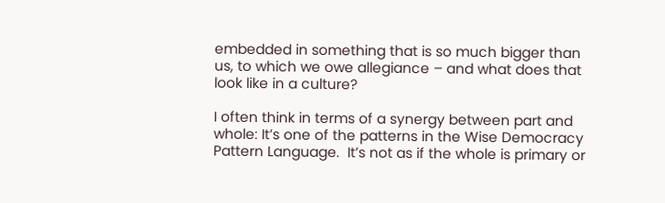embedded in something that is so much bigger than us, to which we owe allegiance – and what does that look like in a culture?

I often think in terms of a synergy between part and whole: It’s one of the patterns in the Wise Democracy Pattern Language.  It’s not as if the whole is primary or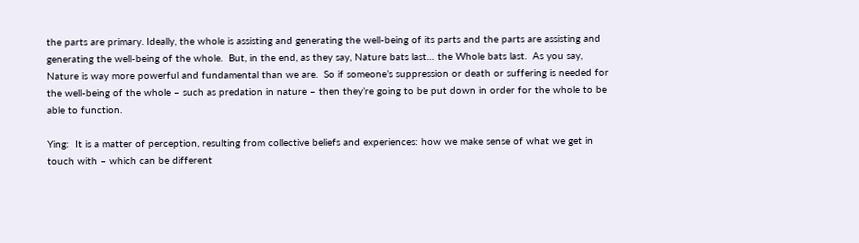the parts are primary. Ideally, the whole is assisting and generating the well-being of its parts and the parts are assisting and generating the well-being of the whole.  But, in the end, as they say, Nature bats last… the Whole bats last.  As you say, Nature is way more powerful and fundamental than we are.  So if someone’s suppression or death or suffering is needed for the well-being of the whole – such as predation in nature – then they’re going to be put down in order for the whole to be able to function.

Ying:  It is a matter of perception, resulting from collective beliefs and experiences: how we make sense of what we get in touch with – which can be different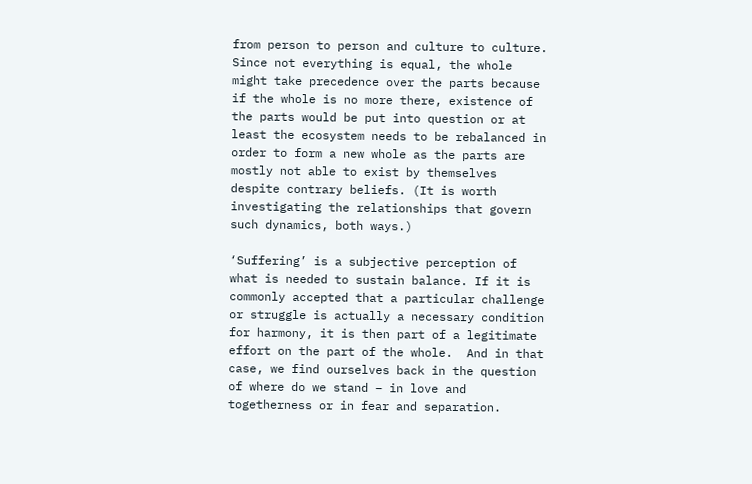from person to person and culture to culture. Since not everything is equal, the whole might take precedence over the parts because if the whole is no more there, existence of the parts would be put into question or at least the ecosystem needs to be rebalanced in order to form a new whole as the parts are mostly not able to exist by themselves despite contrary beliefs. (It is worth investigating the relationships that govern such dynamics, both ways.)

‘Suffering’ is a subjective perception of what is needed to sustain balance. If it is commonly accepted that a particular challenge or struggle is actually a necessary condition for harmony, it is then part of a legitimate effort on the part of the whole.  And in that case, we find ourselves back in the question of where do we stand – in love and togetherness or in fear and separation.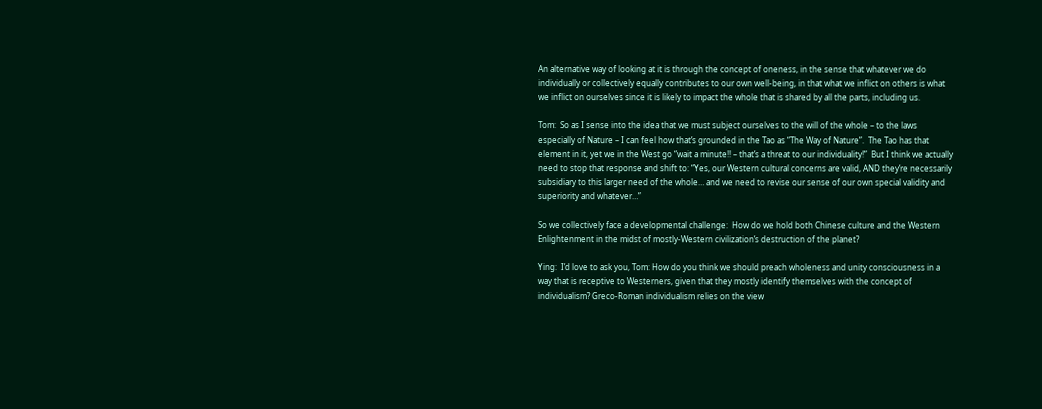An alternative way of looking at it is through the concept of oneness, in the sense that whatever we do individually or collectively equally contributes to our own well-being, in that what we inflict on others is what we inflict on ourselves since it is likely to impact the whole that is shared by all the parts, including us.

Tom:  So as I sense into the idea that we must subject ourselves to the will of the whole – to the laws especially of Nature – I can feel how that’s grounded in the Tao as “The Way of Nature”.  The Tao has that element in it, yet we in the West go “wait a minute!! – that’s a threat to our individuality!”  But I think we actually need to stop that response and shift to: “Yes, our Western cultural concerns are valid, AND they’re necessarily subsidiary to this larger need of the whole… and we need to revise our sense of our own special validity and superiority and whatever…”

So we collectively face a developmental challenge:  How do we hold both Chinese culture and the Western Enlightenment in the midst of mostly-Western civilization’s destruction of the planet?

Ying:  I’d love to ask you, Tom: How do you think we should preach wholeness and unity consciousness in a way that is receptive to Westerners, given that they mostly identify themselves with the concept of individualism? Greco-Roman individualism relies on the view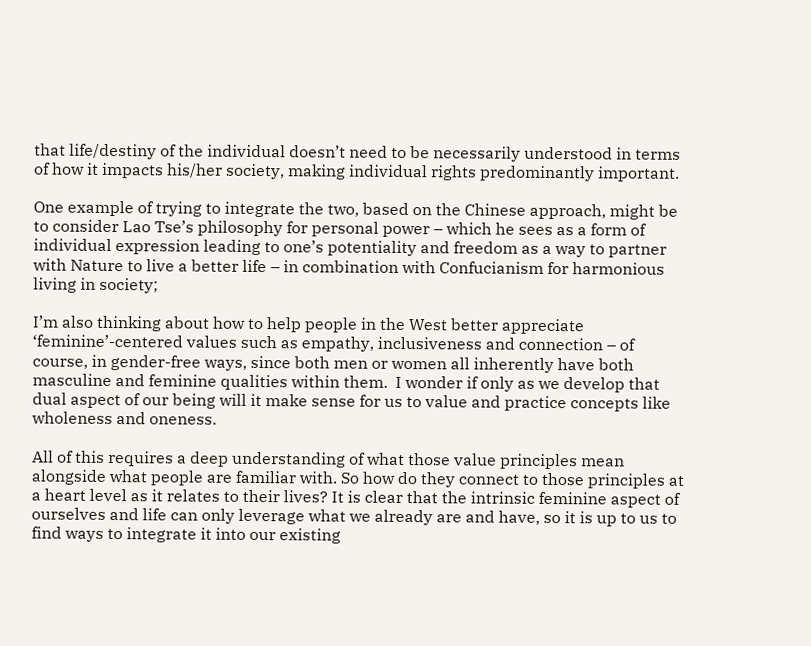that life/destiny of the individual doesn’t need to be necessarily understood in terms of how it impacts his/her society, making individual rights predominantly important.

One example of trying to integrate the two, based on the Chinese approach, might be to consider Lao Tse’s philosophy for personal power – which he sees as a form of individual expression leading to one’s potentiality and freedom as a way to partner with Nature to live a better life – in combination with Confucianism for harmonious living in society;

I’m also thinking about how to help people in the West better appreciate ‘feminine’-centered values such as empathy, inclusiveness and connection – of course, in gender-free ways, since both men or women all inherently have both masculine and feminine qualities within them.  I wonder if only as we develop that dual aspect of our being will it make sense for us to value and practice concepts like wholeness and oneness.

All of this requires a deep understanding of what those value principles mean alongside what people are familiar with. So how do they connect to those principles at a heart level as it relates to their lives? It is clear that the intrinsic feminine aspect of ourselves and life can only leverage what we already are and have, so it is up to us to find ways to integrate it into our existing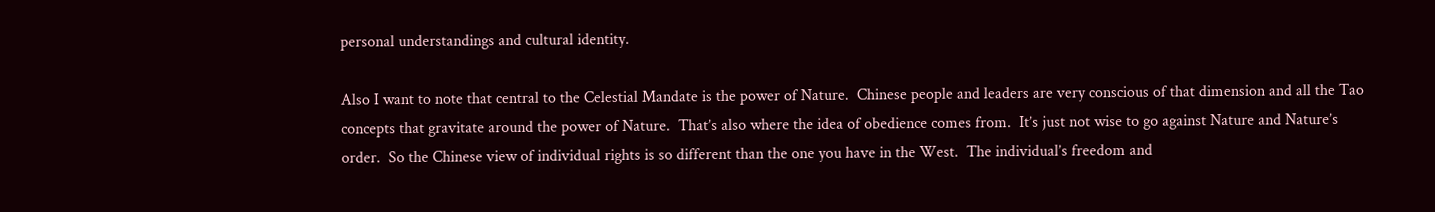personal understandings and cultural identity.

Also I want to note that central to the Celestial Mandate is the power of Nature.  Chinese people and leaders are very conscious of that dimension and all the Tao concepts that gravitate around the power of Nature.  That’s also where the idea of obedience comes from.  It’s just not wise to go against Nature and Nature’s order.  So the Chinese view of individual rights is so different than the one you have in the West.  The individual’s freedom and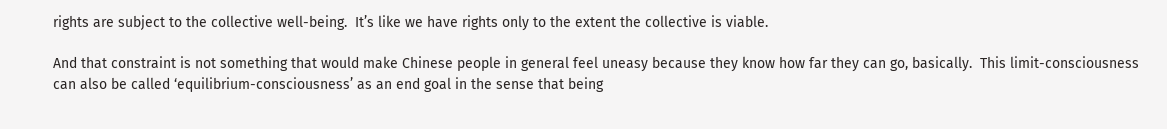rights are subject to the collective well-being.  It’s like we have rights only to the extent the collective is viable.

And that constraint is not something that would make Chinese people in general feel uneasy because they know how far they can go, basically.  This limit-consciousness can also be called ‘equilibrium-consciousness’ as an end goal in the sense that being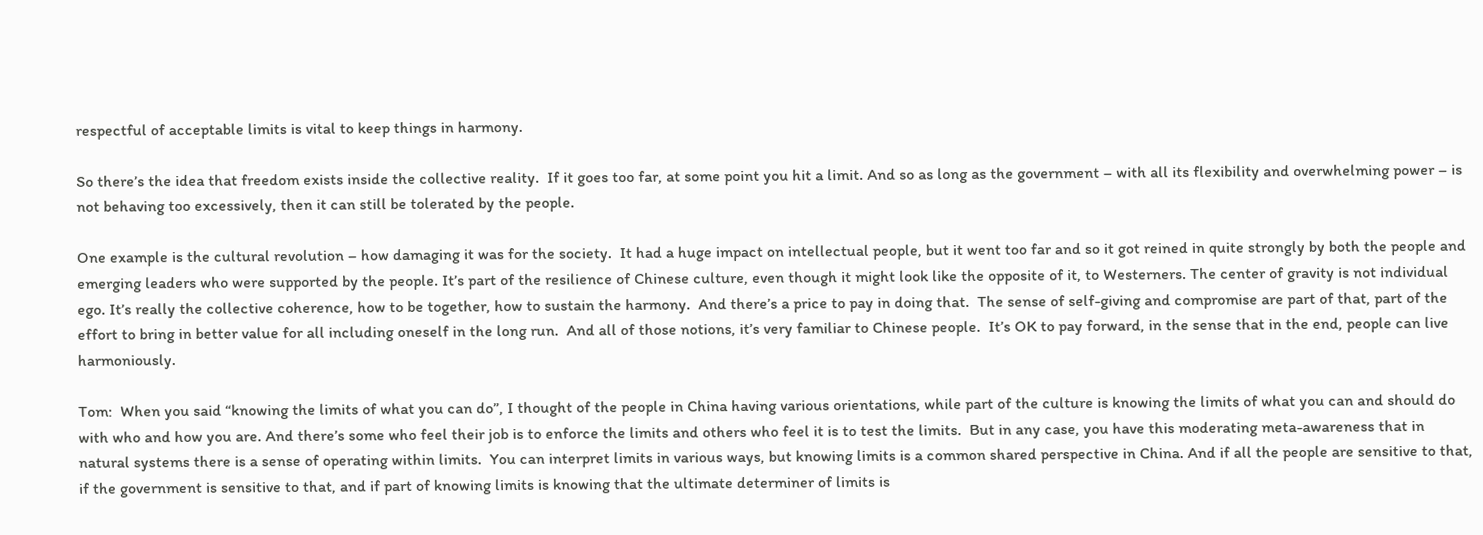respectful of acceptable limits is vital to keep things in harmony.

So there’s the idea that freedom exists inside the collective reality.  If it goes too far, at some point you hit a limit. And so as long as the government – with all its flexibility and overwhelming power – is not behaving too excessively, then it can still be tolerated by the people.

One example is the cultural revolution – how damaging it was for the society.  It had a huge impact on intellectual people, but it went too far and so it got reined in quite strongly by both the people and emerging leaders who were supported by the people. It’s part of the resilience of Chinese culture, even though it might look like the opposite of it, to Westerners. The center of gravity is not individual ego. It’s really the collective coherence, how to be together, how to sustain the harmony.  And there’s a price to pay in doing that.  The sense of self-giving and compromise are part of that, part of the effort to bring in better value for all including oneself in the long run.  And all of those notions, it’s very familiar to Chinese people.  It’s OK to pay forward, in the sense that in the end, people can live harmoniously.

Tom:  When you said “knowing the limits of what you can do”, I thought of the people in China having various orientations, while part of the culture is knowing the limits of what you can and should do with who and how you are. And there’s some who feel their job is to enforce the limits and others who feel it is to test the limits.  But in any case, you have this moderating meta-awareness that in natural systems there is a sense of operating within limits.  You can interpret limits in various ways, but knowing limits is a common shared perspective in China. And if all the people are sensitive to that, if the government is sensitive to that, and if part of knowing limits is knowing that the ultimate determiner of limits is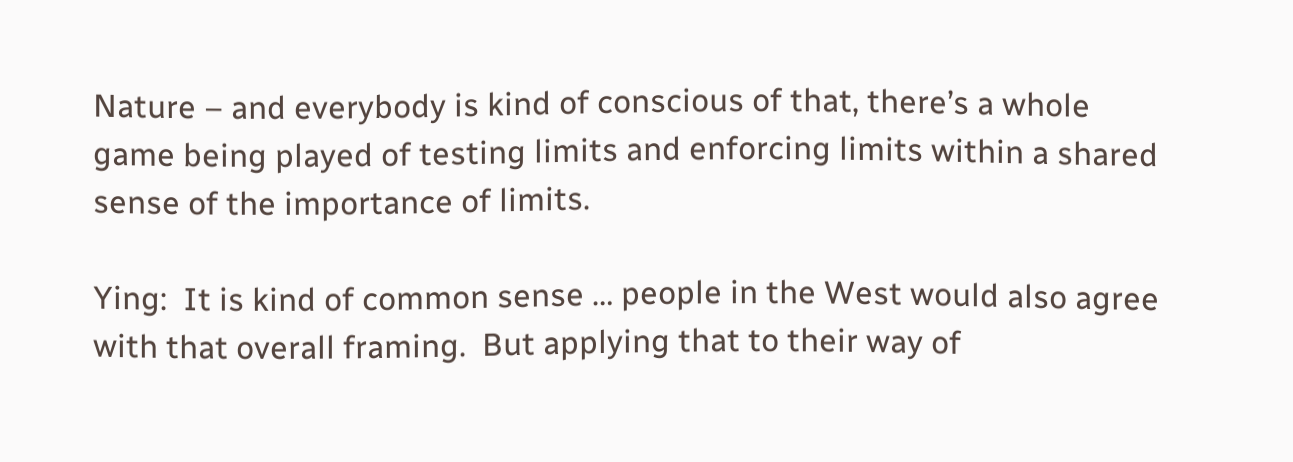Nature – and everybody is kind of conscious of that, there’s a whole game being played of testing limits and enforcing limits within a shared sense of the importance of limits.

Ying:  It is kind of common sense … people in the West would also agree with that overall framing.  But applying that to their way of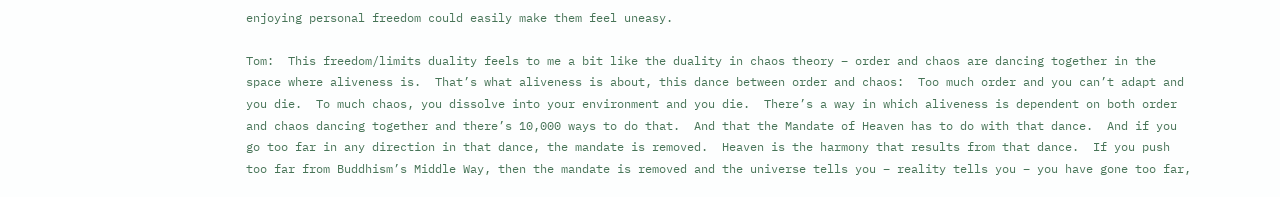enjoying personal freedom could easily make them feel uneasy.

Tom:  This freedom/limits duality feels to me a bit like the duality in chaos theory – order and chaos are dancing together in the space where aliveness is.  That’s what aliveness is about, this dance between order and chaos:  Too much order and you can’t adapt and you die.  To much chaos, you dissolve into your environment and you die.  There’s a way in which aliveness is dependent on both order and chaos dancing together and there’s 10,000 ways to do that.  And that the Mandate of Heaven has to do with that dance.  And if you go too far in any direction in that dance, the mandate is removed.  Heaven is the harmony that results from that dance.  If you push too far from Buddhism’s Middle Way, then the mandate is removed and the universe tells you – reality tells you – you have gone too far,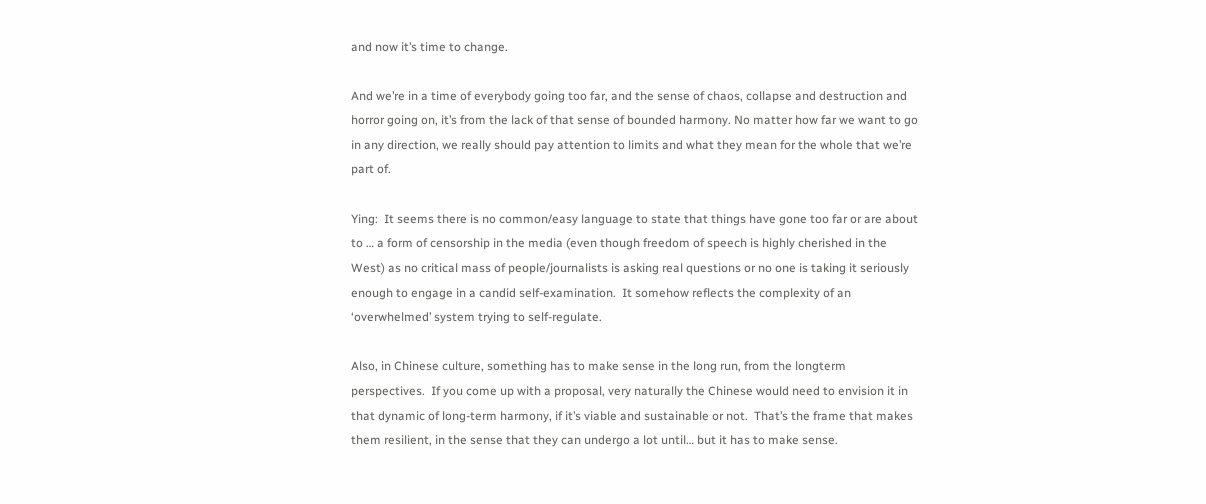and now it’s time to change.

And we’re in a time of everybody going too far, and the sense of chaos, collapse and destruction and horror going on, it’s from the lack of that sense of bounded harmony. No matter how far we want to go in any direction, we really should pay attention to limits and what they mean for the whole that we’re part of.

Ying:  It seems there is no common/easy language to state that things have gone too far or are about to … a form of censorship in the media (even though freedom of speech is highly cherished in the West) as no critical mass of people/journalists is asking real questions or no one is taking it seriously enough to engage in a candid self-examination.  It somehow reflects the complexity of an ‘overwhelmed’ system trying to self-regulate.

Also, in Chinese culture, something has to make sense in the long run, from the longterm perspectives.  If you come up with a proposal, very naturally the Chinese would need to envision it in that dynamic of long-term harmony, if it’s viable and sustainable or not.  That’s the frame that makes them resilient, in the sense that they can undergo a lot until… but it has to make sense.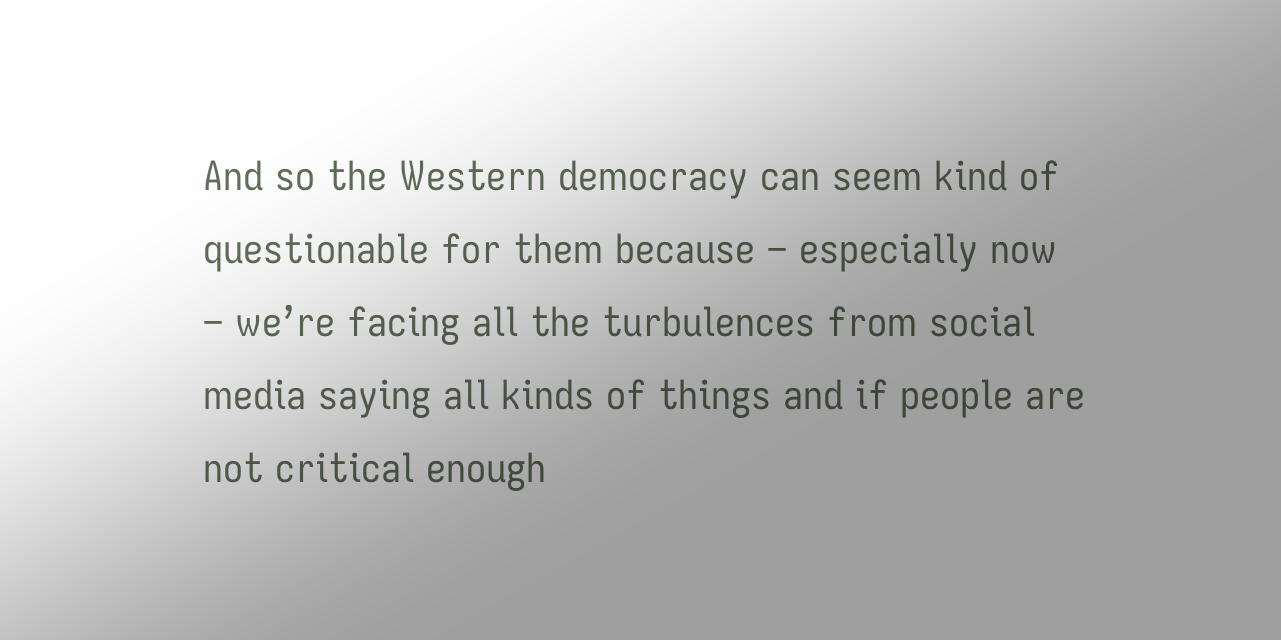And so the Western democracy can seem kind of questionable for them because – especially now – we’re facing all the turbulences from social media saying all kinds of things and if people are not critical enough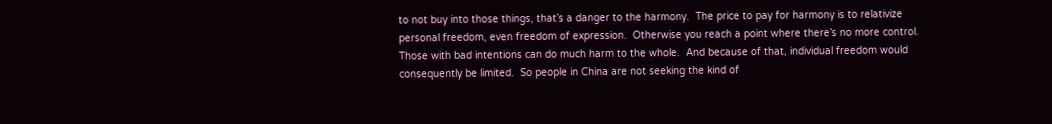to not buy into those things, that’s a danger to the harmony.  The price to pay for harmony is to relativize personal freedom, even freedom of expression.  Otherwise you reach a point where there’s no more control. Those with bad intentions can do much harm to the whole.  And because of that, individual freedom would consequently be limited.  So people in China are not seeking the kind of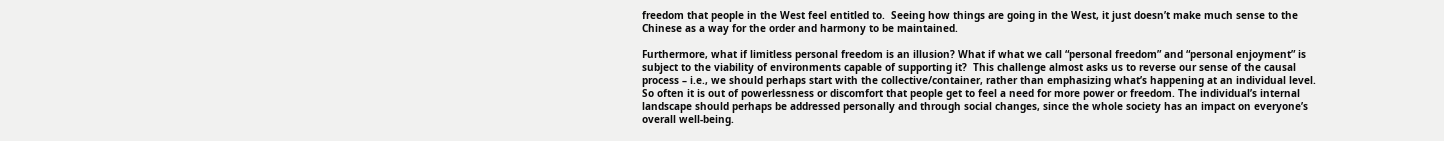freedom that people in the West feel entitled to.  Seeing how things are going in the West, it just doesn’t make much sense to the Chinese as a way for the order and harmony to be maintained.

Furthermore, what if limitless personal freedom is an illusion? What if what we call “personal freedom” and “personal enjoyment” is subject to the viability of environments capable of supporting it?  This challenge almost asks us to reverse our sense of the causal process – i.e., we should perhaps start with the collective/container, rather than emphasizing what’s happening at an individual level.  So often it is out of powerlessness or discomfort that people get to feel a need for more power or freedom. The individual’s internal landscape should perhaps be addressed personally and through social changes, since the whole society has an impact on everyone’s overall well-being.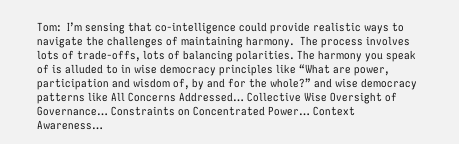Tom:  I’m sensing that co-intelligence could provide realistic ways to navigate the challenges of maintaining harmony.  The process involves lots of trade-offs, lots of balancing polarities. The harmony you speak of is alluded to in wise democracy principles like “What are power, participation and wisdom of, by and for the whole?” and wise democracy patterns like All Concerns Addressed… Collective Wise Oversight of Governance… Constraints on Concentrated Power… Context Awareness…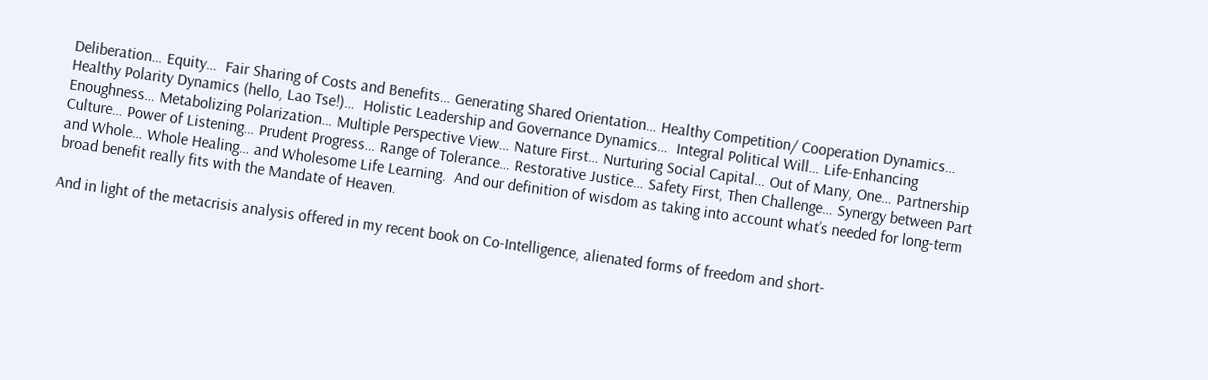Deliberation… Equity…  Fair Sharing of Costs and Benefits… Generating Shared Orientation… Healthy Competition/ Cooperation Dynamics… Healthy Polarity Dynamics (hello, Lao Tse!)…  Holistic Leadership and Governance Dynamics…  Integral Political Will… Life-Enhancing Enoughness… Metabolizing Polarization… Multiple Perspective View… Nature First… Nurturing Social Capital… Out of Many, One… Partnership Culture… Power of Listening… Prudent Progress… Range of Tolerance… Restorative Justice… Safety First, Then Challenge… Synergy between Part and Whole… Whole Healing… and Wholesome Life Learning.  And our definition of wisdom as taking into account what’s needed for long-term broad benefit really fits with the Mandate of Heaven.

And in light of the metacrisis analysis offered in my recent book on Co-Intelligence, alienated forms of freedom and short-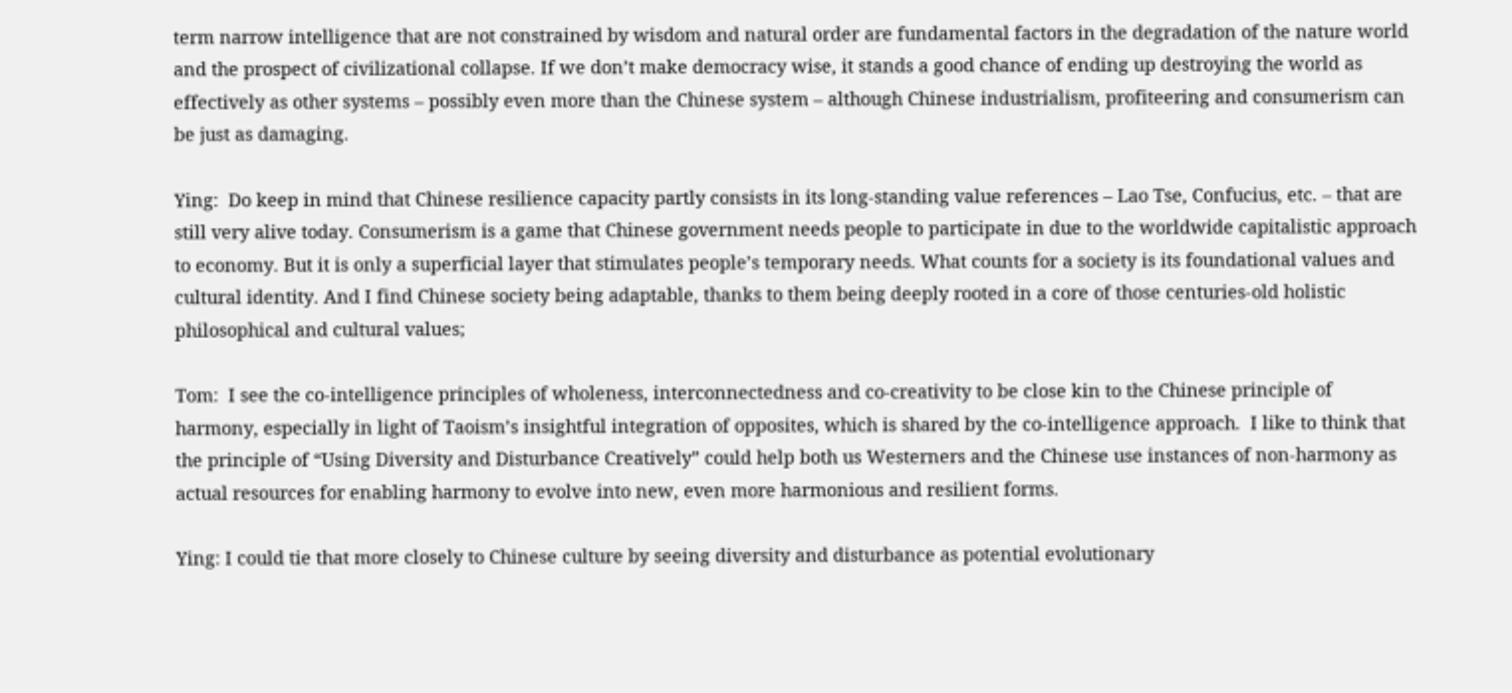term narrow intelligence that are not constrained by wisdom and natural order are fundamental factors in the degradation of the nature world and the prospect of civilizational collapse. If we don’t make democracy wise, it stands a good chance of ending up destroying the world as effectively as other systems – possibly even more than the Chinese system – although Chinese industrialism, profiteering and consumerism can be just as damaging.

Ying:  Do keep in mind that Chinese resilience capacity partly consists in its long-standing value references – Lao Tse, Confucius, etc. – that are still very alive today. Consumerism is a game that Chinese government needs people to participate in due to the worldwide capitalistic approach to economy. But it is only a superficial layer that stimulates people’s temporary needs. What counts for a society is its foundational values and cultural identity. And I find Chinese society being adaptable, thanks to them being deeply rooted in a core of those centuries-old holistic philosophical and cultural values;

Tom:  I see the co-intelligence principles of wholeness, interconnectedness and co-creativity to be close kin to the Chinese principle of harmony, especially in light of Taoism’s insightful integration of opposites, which is shared by the co-intelligence approach.  I like to think that the principle of “Using Diversity and Disturbance Creatively” could help both us Westerners and the Chinese use instances of non-harmony as actual resources for enabling harmony to evolve into new, even more harmonious and resilient forms.

Ying: I could tie that more closely to Chinese culture by seeing diversity and disturbance as potential evolutionary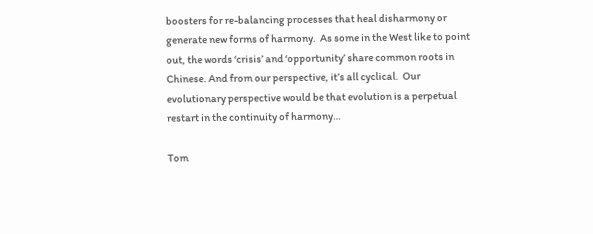boosters for re-balancing processes that heal disharmony or generate new forms of harmony.  As some in the West like to point out, the words ‘crisis’ and ‘opportunity’ share common roots in Chinese. And from our perspective, it’s all cyclical.  Our evolutionary perspective would be that evolution is a perpetual restart in the continuity of harmony…

Tom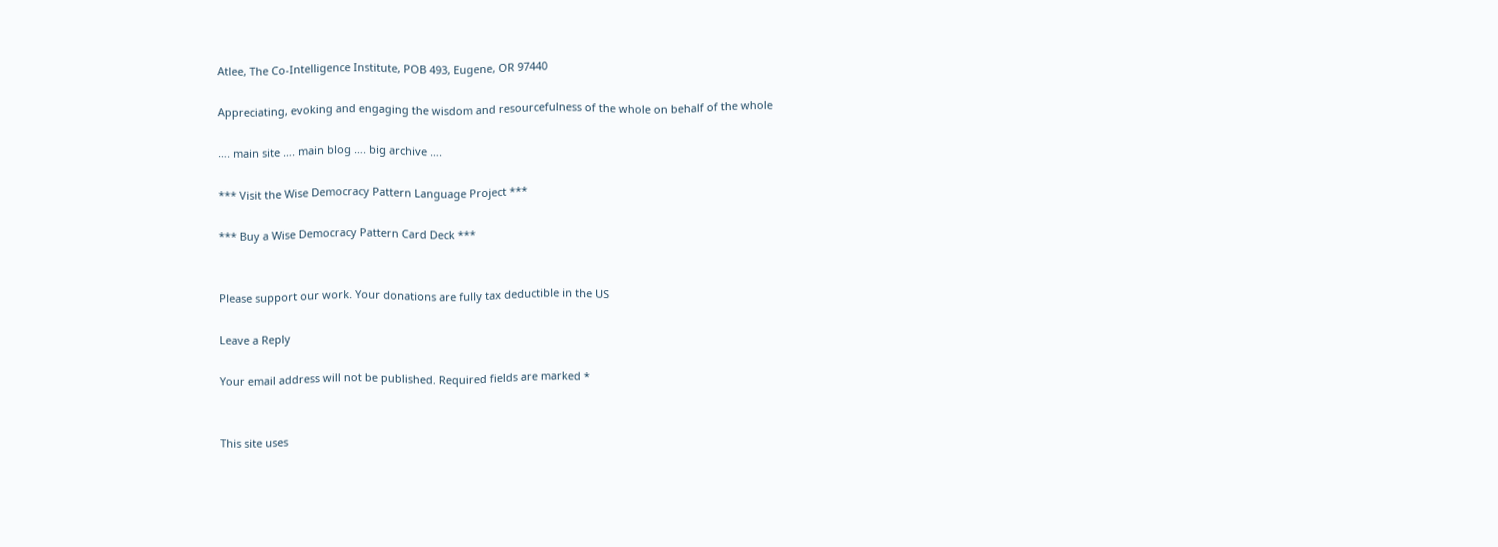Atlee, The Co-Intelligence Institute, POB 493, Eugene, OR 97440

Appreciating, evoking and engaging the wisdom and resourcefulness of the whole on behalf of the whole

…. main site …. main blog …. big archive ….

*** Visit the Wise Democracy Pattern Language Project ***

*** Buy a Wise Democracy Pattern Card Deck ***


Please support our work. Your donations are fully tax deductible in the US

Leave a Reply

Your email address will not be published. Required fields are marked *


This site uses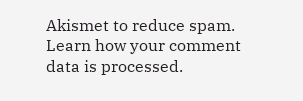Akismet to reduce spam. Learn how your comment data is processed.